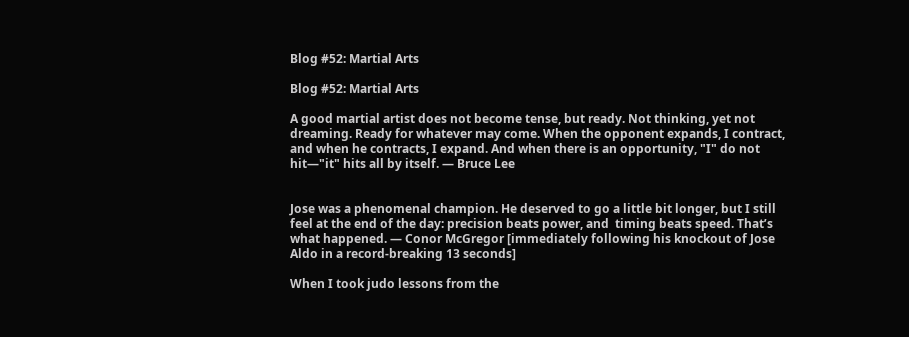Blog #52: Martial Arts

Blog #52: Martial Arts

A good martial artist does not become tense, but ready. Not thinking, yet not dreaming. Ready for whatever may come. When the opponent expands, I contract, and when he contracts, I expand. And when there is an opportunity, "I" do not hit—"it" hits all by itself. — Bruce Lee


Jose was a phenomenal champion. He deserved to go a little bit longer, but I still feel at the end of the day: precision beats power, and  timing beats speed. That’s what happened. — Conor McGregor [immediately following his knockout of Jose Aldo in a record-breaking 13 seconds]

When I took judo lessons from the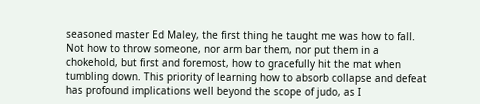seasoned master Ed Maley, the first thing he taught me was how to fall. Not how to throw someone, nor arm bar them, nor put them in a chokehold, but first and foremost, how to gracefully hit the mat when tumbling down. This priority of learning how to absorb collapse and defeat has profound implications well beyond the scope of judo, as I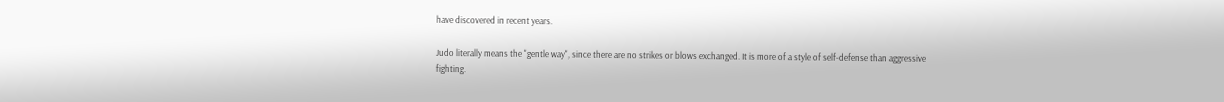have discovered in recent years.

Judo literally means the "gentle way", since there are no strikes or blows exchanged. It is more of a style of self-defense than aggressive fighting.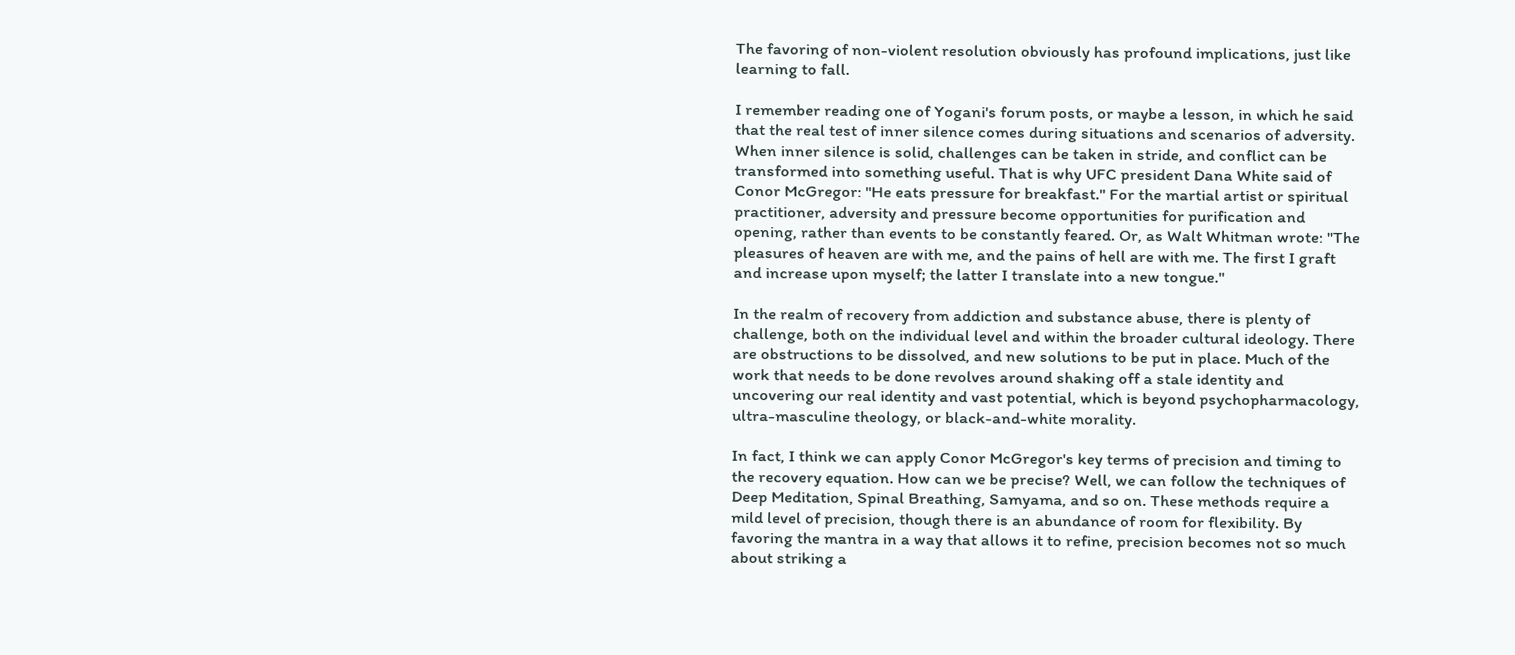The favoring of non-violent resolution obviously has profound implications, just like learning to fall.

I remember reading one of Yogani's forum posts, or maybe a lesson, in which he said that the real test of inner silence comes during situations and scenarios of adversity. When inner silence is solid, challenges can be taken in stride, and conflict can be transformed into something useful. That is why UFC president Dana White said of Conor McGregor: "He eats pressure for breakfast." For the martial artist or spiritual practitioner, adversity and pressure become opportunities for purification and opening, rather than events to be constantly feared. Or, as Walt Whitman wrote: "The pleasures of heaven are with me, and the pains of hell are with me. The first I graft and increase upon myself; the latter I translate into a new tongue."

In the realm of recovery from addiction and substance abuse, there is plenty of challenge, both on the individual level and within the broader cultural ideology. There are obstructions to be dissolved, and new solutions to be put in place. Much of the work that needs to be done revolves around shaking off a stale identity and uncovering our real identity and vast potential, which is beyond psychopharmacology, ultra-masculine theology, or black-and-white morality.

In fact, I think we can apply Conor McGregor's key terms of precision and timing to the recovery equation. How can we be precise? Well, we can follow the techniques of Deep Meditation, Spinal Breathing, Samyama, and so on. These methods require a mild level of precision, though there is an abundance of room for flexibility. By favoring the mantra in a way that allows it to refine, precision becomes not so much about striking a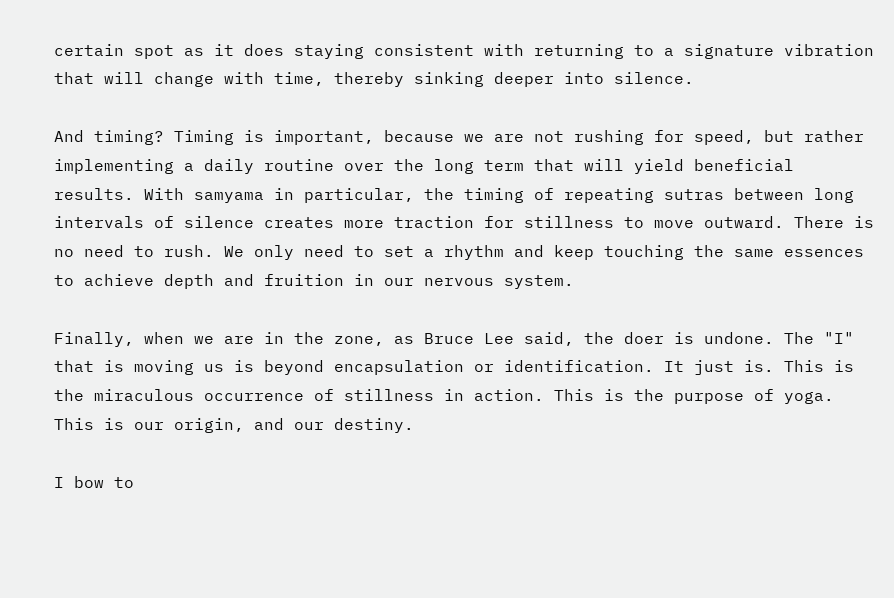certain spot as it does staying consistent with returning to a signature vibration that will change with time, thereby sinking deeper into silence.

And timing? Timing is important, because we are not rushing for speed, but rather implementing a daily routine over the long term that will yield beneficial results. With samyama in particular, the timing of repeating sutras between long intervals of silence creates more traction for stillness to move outward. There is no need to rush. We only need to set a rhythm and keep touching the same essences to achieve depth and fruition in our nervous system.

Finally, when we are in the zone, as Bruce Lee said, the doer is undone. The "I" that is moving us is beyond encapsulation or identification. It just is. This is the miraculous occurrence of stillness in action. This is the purpose of yoga. This is our origin, and our destiny.

I bow to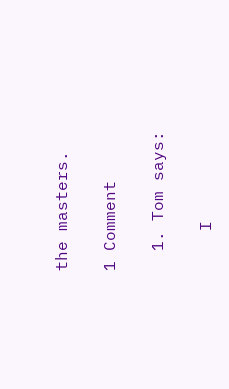the masters.

1 Comment

  1. Tom says:

    I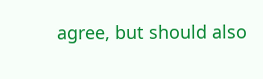agree, but should also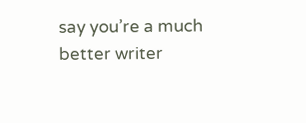say you’re a much better writer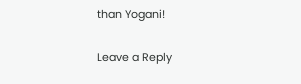than Yogani!

Leave a Reply